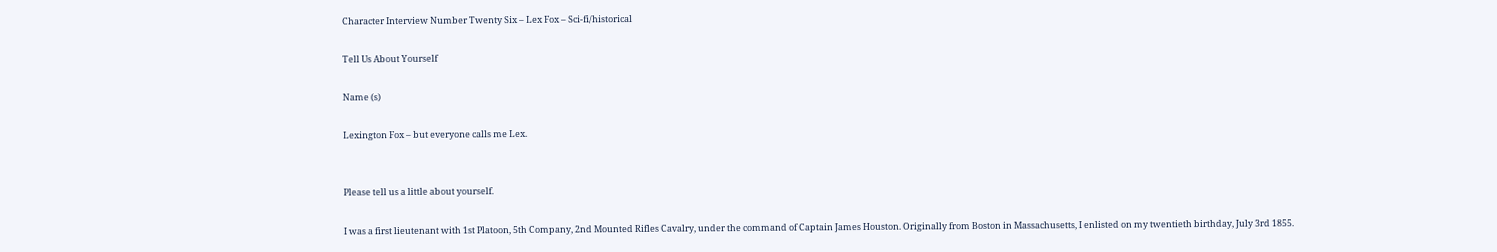Character Interview Number Twenty Six – Lex Fox – Sci-fi/historical

Tell Us About Yourself

Name (s)

Lexington Fox – but everyone calls me Lex.


Please tell us a little about yourself.

I was a first lieutenant with 1st Platoon, 5th Company, 2nd Mounted Rifles Cavalry, under the command of Captain James Houston. Originally from Boston in Massachusetts, I enlisted on my twentieth birthday, July 3rd 1855.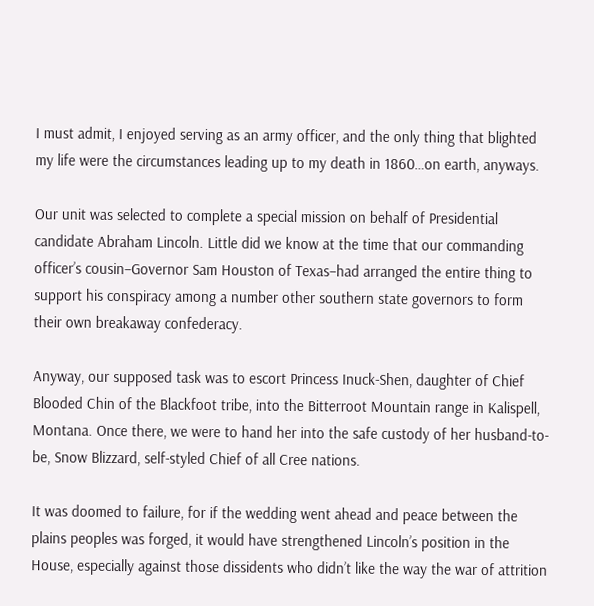I must admit, I enjoyed serving as an army officer, and the only thing that blighted my life were the circumstances leading up to my death in 1860…on earth, anyways.

Our unit was selected to complete a special mission on behalf of Presidential candidate Abraham Lincoln. Little did we know at the time that our commanding officer’s cousin–Governor Sam Houston of Texas–had arranged the entire thing to support his conspiracy among a number other southern state governors to form their own breakaway confederacy.

Anyway, our supposed task was to escort Princess Inuck-Shen, daughter of Chief Blooded Chin of the Blackfoot tribe, into the Bitterroot Mountain range in Kalispell, Montana. Once there, we were to hand her into the safe custody of her husband-to-be, Snow Blizzard, self-styled Chief of all Cree nations.

It was doomed to failure, for if the wedding went ahead and peace between the plains peoples was forged, it would have strengthened Lincoln’s position in the House, especially against those dissidents who didn’t like the way the war of attrition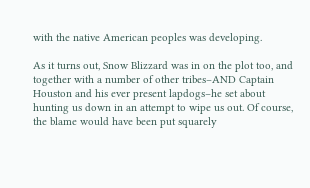with the native American peoples was developing.

As it turns out, Snow Blizzard was in on the plot too, and together with a number of other tribes–AND Captain Houston and his ever present lapdogs–he set about hunting us down in an attempt to wipe us out. Of course, the blame would have been put squarely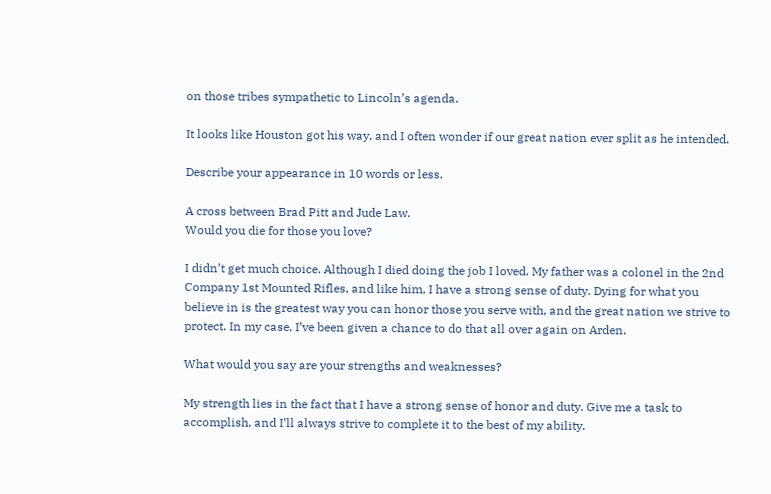on those tribes sympathetic to Lincoln’s agenda.

It looks like Houston got his way, and I often wonder if our great nation ever split as he intended.

Describe your appearance in 10 words or less.

A cross between Brad Pitt and Jude Law.
Would you die for those you love?

I didn’t get much choice. Although I died doing the job I loved. My father was a colonel in the 2nd Company 1st Mounted Rifles, and like him, I have a strong sense of duty. Dying for what you believe in is the greatest way you can honor those you serve with, and the great nation we strive to protect. In my case, I’ve been given a chance to do that all over again on Arden.

What would you say are your strengths and weaknesses?

My strength lies in the fact that I have a strong sense of honor and duty. Give me a task to accomplish, and I’ll always strive to complete it to the best of my ability.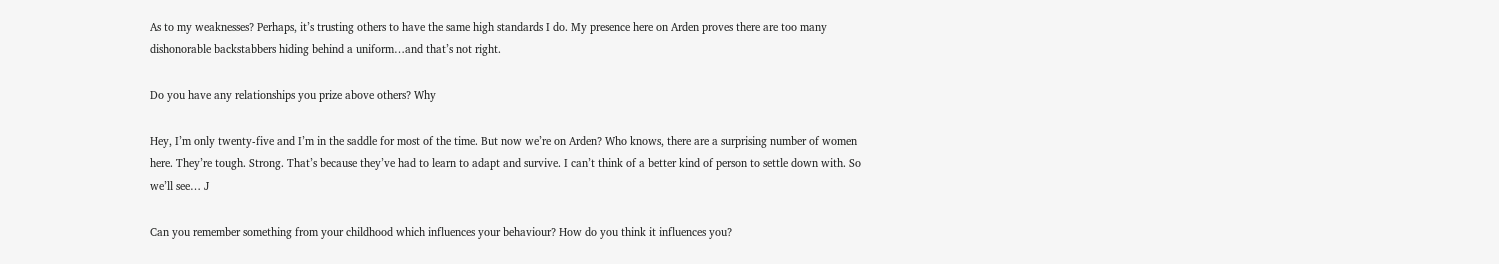As to my weaknesses? Perhaps, it’s trusting others to have the same high standards I do. My presence here on Arden proves there are too many dishonorable backstabbers hiding behind a uniform…and that’s not right.

Do you have any relationships you prize above others? Why

Hey, I’m only twenty-five and I’m in the saddle for most of the time. But now we’re on Arden? Who knows, there are a surprising number of women here. They’re tough. Strong. That’s because they’ve had to learn to adapt and survive. I can’t think of a better kind of person to settle down with. So we’ll see… J

Can you remember something from your childhood which influences your behaviour? How do you think it influences you?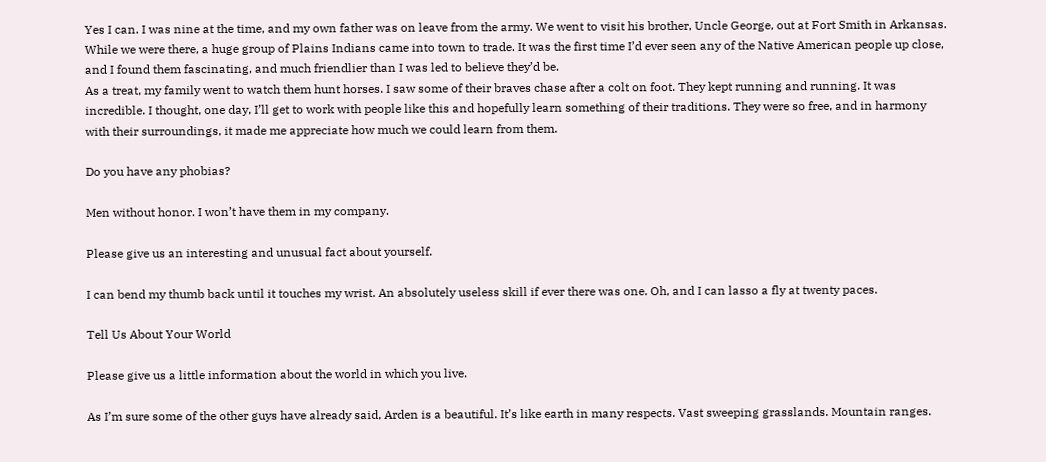Yes I can. I was nine at the time, and my own father was on leave from the army. We went to visit his brother, Uncle George, out at Fort Smith in Arkansas. While we were there, a huge group of Plains Indians came into town to trade. It was the first time I’d ever seen any of the Native American people up close, and I found them fascinating, and much friendlier than I was led to believe they’d be.
As a treat, my family went to watch them hunt horses. I saw some of their braves chase after a colt on foot. They kept running and running. It was incredible. I thought, one day, I’ll get to work with people like this and hopefully learn something of their traditions. They were so free, and in harmony with their surroundings, it made me appreciate how much we could learn from them.

Do you have any phobias?

Men without honor. I won’t have them in my company.

Please give us an interesting and unusual fact about yourself.

I can bend my thumb back until it touches my wrist. An absolutely useless skill if ever there was one. Oh, and I can lasso a fly at twenty paces.

Tell Us About Your World

Please give us a little information about the world in which you live.

As I’m sure some of the other guys have already said, Arden is a beautiful. It’s like earth in many respects. Vast sweeping grasslands. Mountain ranges.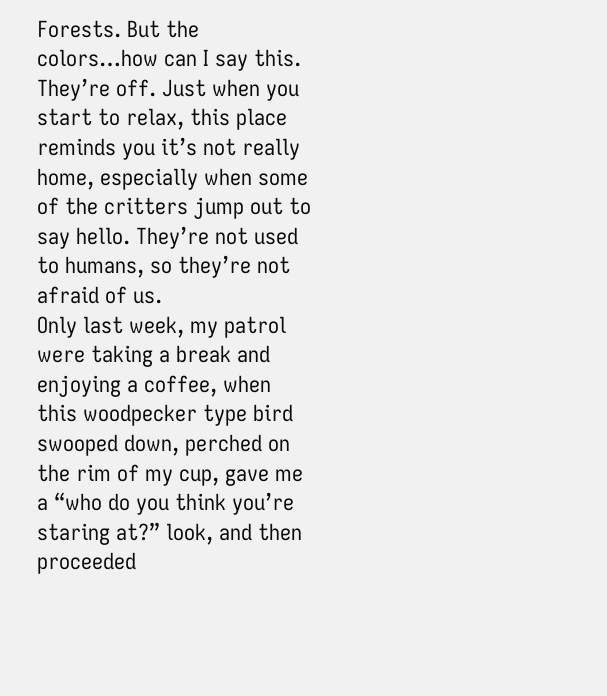Forests. But the colors…how can I say this. They’re off. Just when you start to relax, this place reminds you it’s not really home, especially when some of the critters jump out to say hello. They’re not used to humans, so they’re not afraid of us.
Only last week, my patrol were taking a break and enjoying a coffee, when this woodpecker type bird swooped down, perched on the rim of my cup, gave me a “who do you think you’re staring at?” look, and then proceeded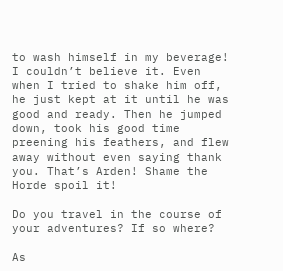to wash himself in my beverage!
I couldn’t believe it. Even when I tried to shake him off, he just kept at it until he was good and ready. Then he jumped down, took his good time preening his feathers, and flew away without even saying thank you. That’s Arden! Shame the Horde spoil it!

Do you travel in the course of your adventures? If so where?

As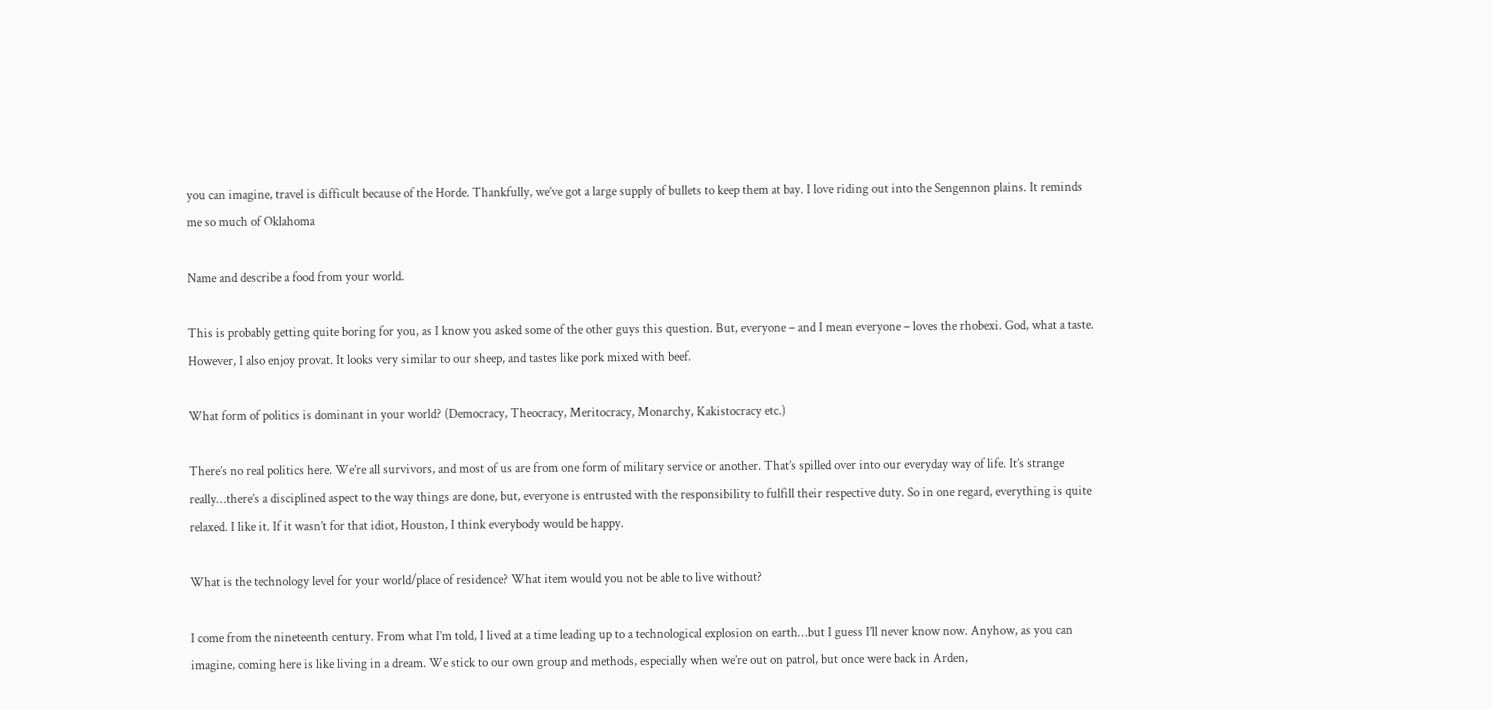you can imagine, travel is difficult because of the Horde. Thankfully, we’ve got a large supply of bullets to keep them at bay. I love riding out into the Sengennon plains. It reminds me so much of Oklahoma

Name and describe a food from your world.

This is probably getting quite boring for you, as I know you asked some of the other guys this question. But, everyone – and I mean everyone – loves the rhobexi. God, what a taste. However, I also enjoy provat. It looks very similar to our sheep, and tastes like pork mixed with beef.

What form of politics is dominant in your world? (Democracy, Theocracy, Meritocracy, Monarchy, Kakistocracy etc.)

There’s no real politics here. We’re all survivors, and most of us are from one form of military service or another. That’s spilled over into our everyday way of life. It’s strange really…there’s a disciplined aspect to the way things are done, but, everyone is entrusted with the responsibility to fulfill their respective duty. So in one regard, everything is quite relaxed. I like it. If it wasn’t for that idiot, Houston, I think everybody would be happy.

What is the technology level for your world/place of residence? What item would you not be able to live without?

I come from the nineteenth century. From what I’m told, I lived at a time leading up to a technological explosion on earth…but I guess I’ll never know now. Anyhow, as you can imagine, coming here is like living in a dream. We stick to our own group and methods, especially when we’re out on patrol, but once were back in Arden,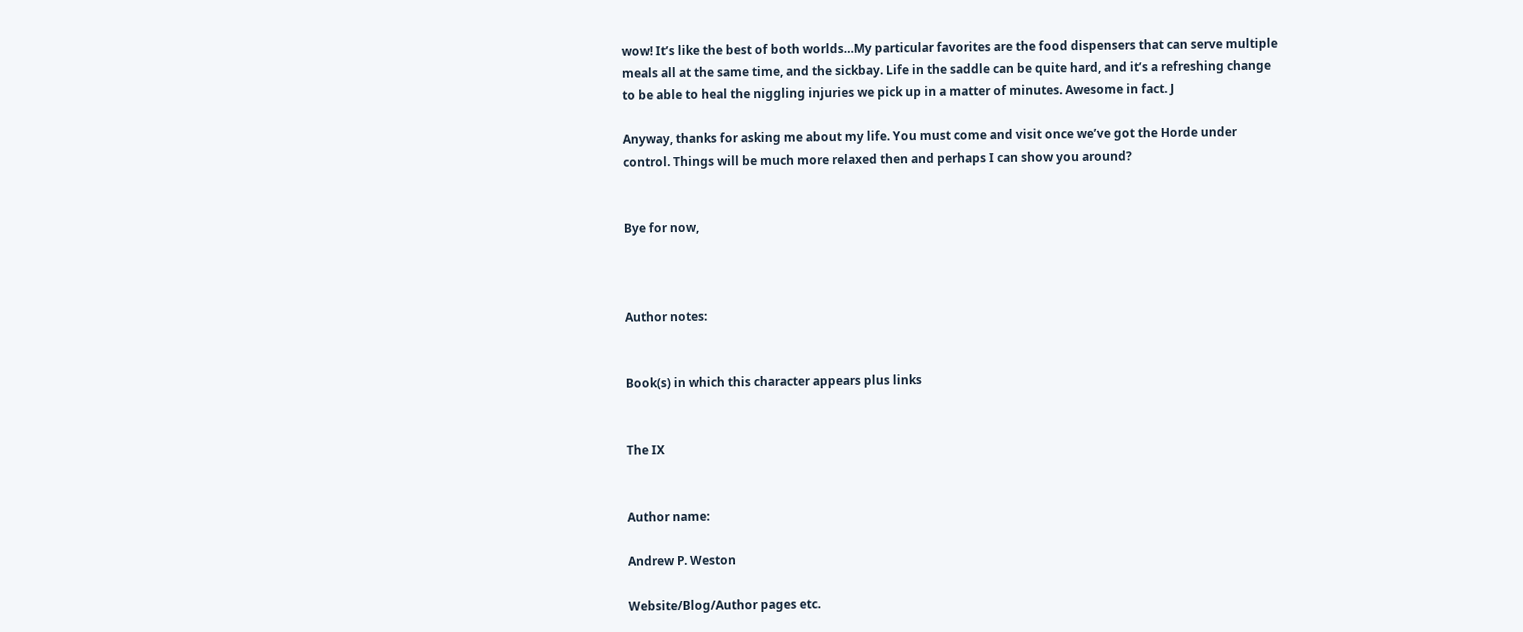wow! It’s like the best of both worlds…My particular favorites are the food dispensers that can serve multiple meals all at the same time, and the sickbay. Life in the saddle can be quite hard, and it’s a refreshing change to be able to heal the niggling injuries we pick up in a matter of minutes. Awesome in fact. J

Anyway, thanks for asking me about my life. You must come and visit once we’ve got the Horde under control. Things will be much more relaxed then and perhaps I can show you around?


Bye for now,



Author notes:


Book(s) in which this character appears plus links


The IX


Author name:

Andrew P. Weston

Website/Blog/Author pages etc.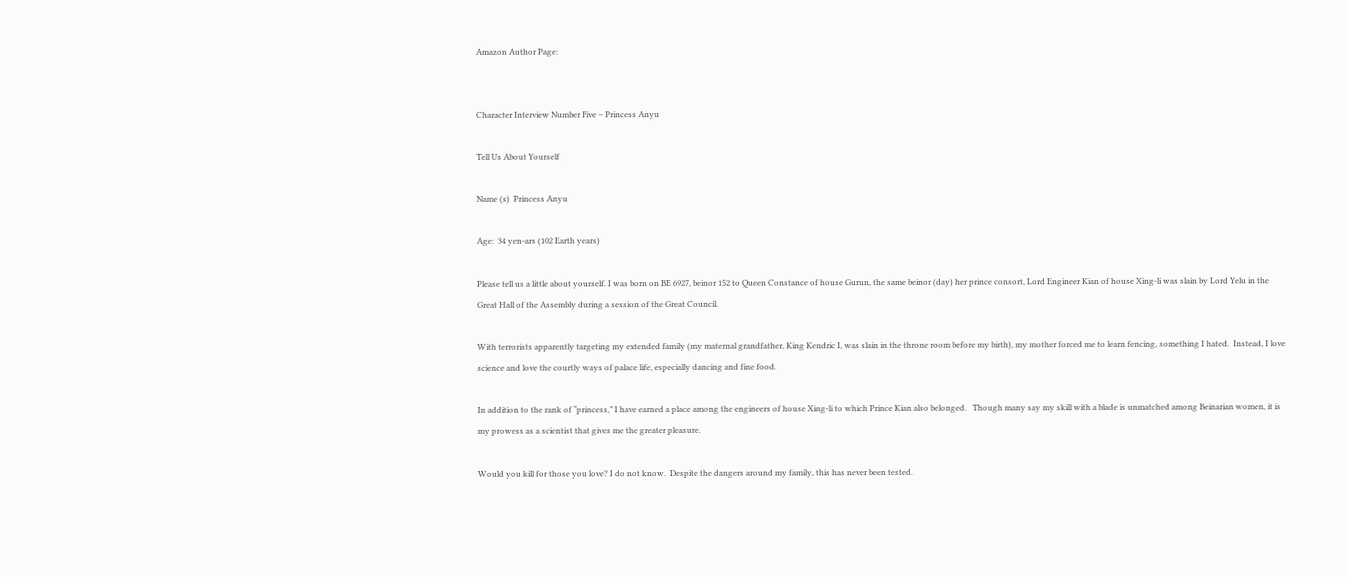Amazon Author Page:


Character Interview Number Five – Princess Anyu

Tell Us About Yourself

Name (s)  Princess Anyu

Age:  34 yen-ars (102 Earth years)

Please tell us a little about yourself. I was born on BE 6927, beinor 152 to Queen Constance of house Gurun, the same beinor (day) her prince consort, Lord Engineer Kian of house Xing-li was slain by Lord Yelu in the Great Hall of the Assembly during a session of the Great Council.

With terrorists apparently targeting my extended family (my maternal grandfather, King Kendric I, was slain in the throne room before my birth), my mother forced me to learn fencing, something I hated.  Instead, I love science and love the courtly ways of palace life, especially dancing and fine food.

In addition to the rank of “princess,” I have earned a place among the engineers of house Xing-li to which Prince Kian also belonged.   Though many say my skill with a blade is unmatched among Beinarian women, it is my prowess as a scientist that gives me the greater pleasure.

Would you kill for those you love? I do not know.  Despite the dangers around my family, this has never been tested.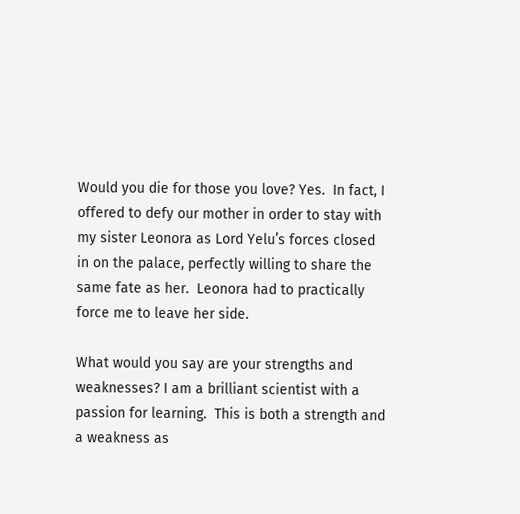Would you die for those you love? Yes.  In fact, I offered to defy our mother in order to stay with my sister Leonora as Lord Yelu’s forces closed in on the palace, perfectly willing to share the same fate as her.  Leonora had to practically force me to leave her side.

What would you say are your strengths and weaknesses? I am a brilliant scientist with a passion for learning.  This is both a strength and a weakness as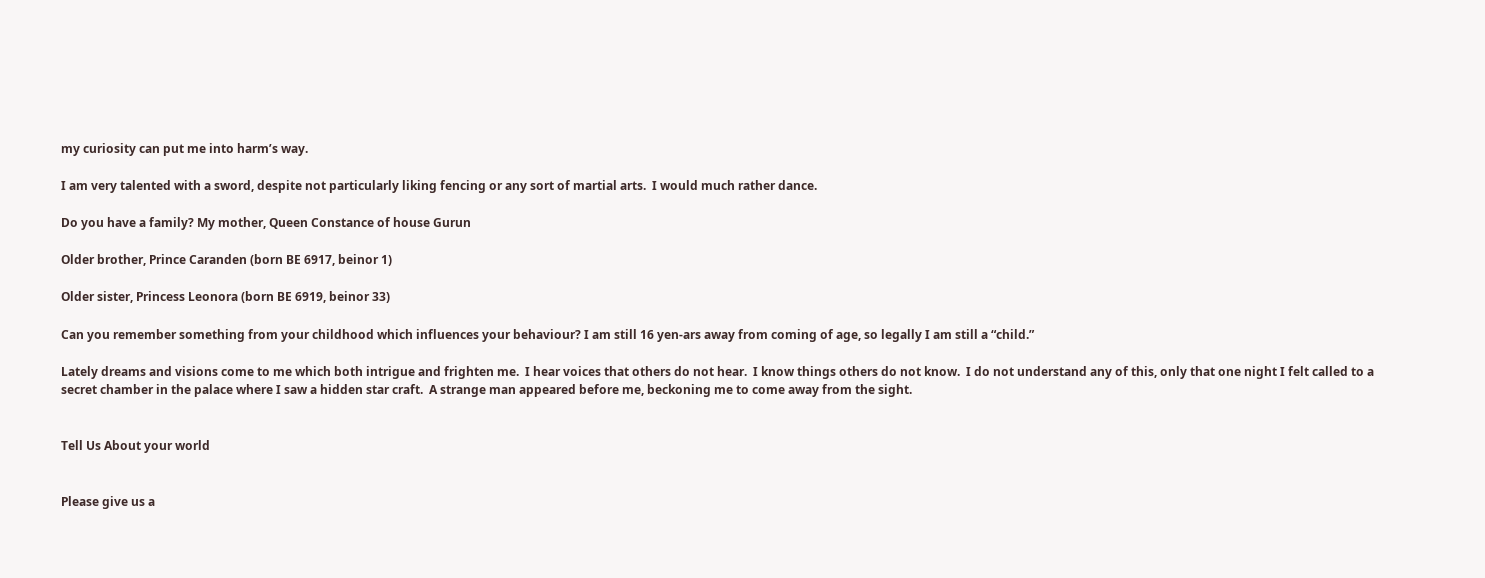my curiosity can put me into harm’s way.

I am very talented with a sword, despite not particularly liking fencing or any sort of martial arts.  I would much rather dance.

Do you have a family? My mother, Queen Constance of house Gurun

Older brother, Prince Caranden (born BE 6917, beinor 1)

Older sister, Princess Leonora (born BE 6919, beinor 33)

Can you remember something from your childhood which influences your behaviour? I am still 16 yen-ars away from coming of age, so legally I am still a “child.”

Lately dreams and visions come to me which both intrigue and frighten me.  I hear voices that others do not hear.  I know things others do not know.  I do not understand any of this, only that one night I felt called to a secret chamber in the palace where I saw a hidden star craft.  A strange man appeared before me, beckoning me to come away from the sight.


Tell Us About your world


Please give us a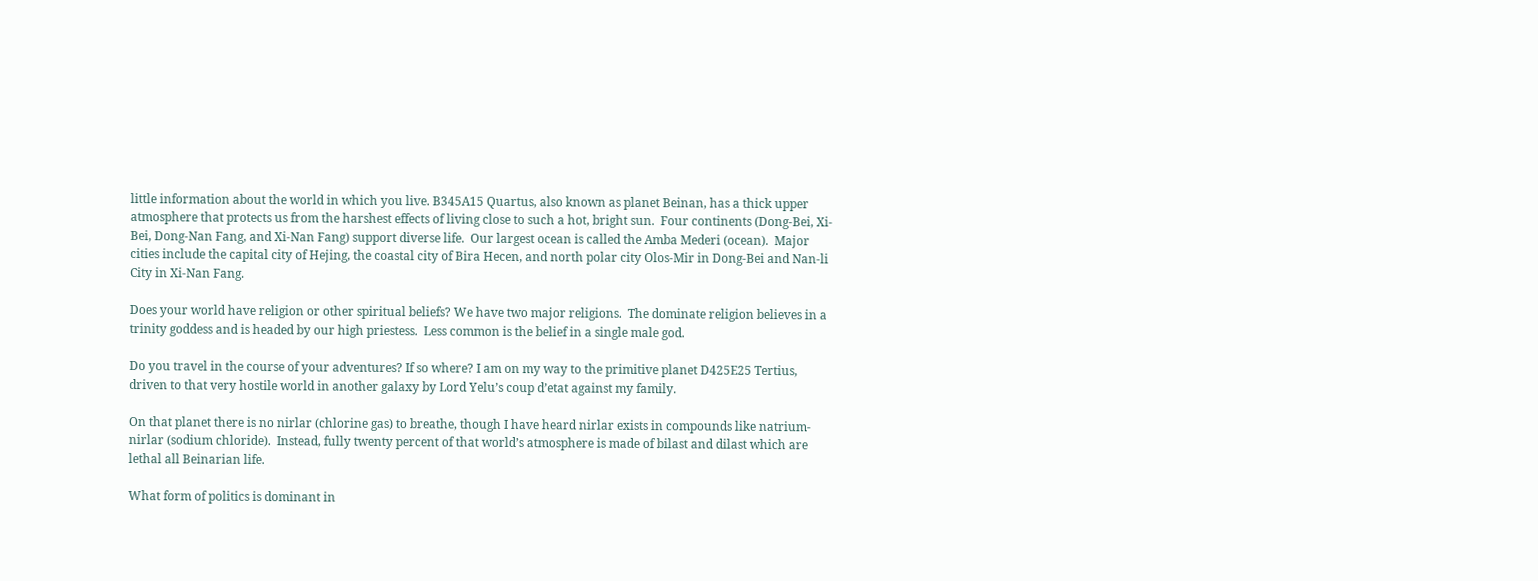little information about the world in which you live. B345A15 Quartus, also known as planet Beinan, has a thick upper atmosphere that protects us from the harshest effects of living close to such a hot, bright sun.  Four continents (Dong-Bei, Xi-Bei, Dong-Nan Fang, and Xi-Nan Fang) support diverse life.  Our largest ocean is called the Amba Mederi (ocean).  Major cities include the capital city of Hejing, the coastal city of Bira Hecen, and north polar city Olos-Mir in Dong-Bei and Nan-li City in Xi-Nan Fang.

Does your world have religion or other spiritual beliefs? We have two major religions.  The dominate religion believes in a trinity goddess and is headed by our high priestess.  Less common is the belief in a single male god.

Do you travel in the course of your adventures? If so where? I am on my way to the primitive planet D425E25 Tertius, driven to that very hostile world in another galaxy by Lord Yelu’s coup d’etat against my family.

On that planet there is no nirlar (chlorine gas) to breathe, though I have heard nirlar exists in compounds like natrium-nirlar (sodium chloride).  Instead, fully twenty percent of that world’s atmosphere is made of bilast and dilast which are lethal all Beinarian life.

What form of politics is dominant in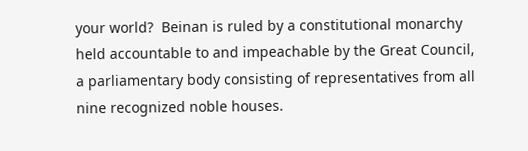your world?  Beinan is ruled by a constitutional monarchy held accountable to and impeachable by the Great Council, a parliamentary body consisting of representatives from all nine recognized noble houses.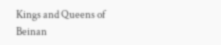Kings and Queens of Beinan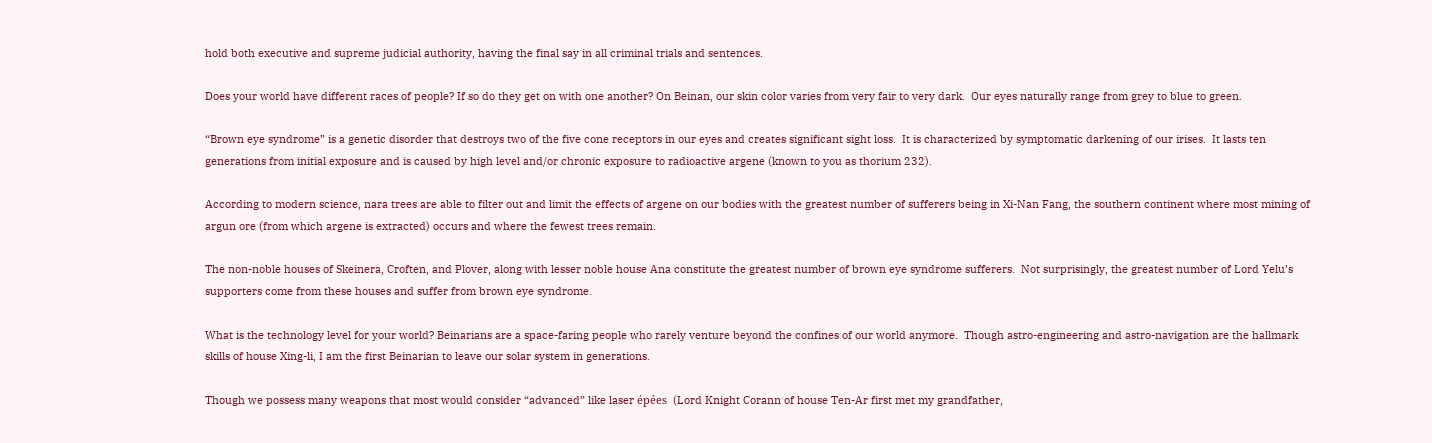hold both executive and supreme judicial authority, having the final say in all criminal trials and sentences.

Does your world have different races of people? If so do they get on with one another? On Beinan, our skin color varies from very fair to very dark.  Our eyes naturally range from grey to blue to green.

“Brown eye syndrome” is a genetic disorder that destroys two of the five cone receptors in our eyes and creates significant sight loss.  It is characterized by symptomatic darkening of our irises.  It lasts ten generations from initial exposure and is caused by high level and/or chronic exposure to radioactive argene (known to you as thorium 232).

According to modern science, nara trees are able to filter out and limit the effects of argene on our bodies with the greatest number of sufferers being in Xi-Nan Fang, the southern continent where most mining of argun ore (from which argene is extracted) occurs and where the fewest trees remain.

The non-noble houses of Skeinera, Croften, and Plover, along with lesser noble house Ana constitute the greatest number of brown eye syndrome sufferers.  Not surprisingly, the greatest number of Lord Yelu’s supporters come from these houses and suffer from brown eye syndrome.

What is the technology level for your world? Beinarians are a space-faring people who rarely venture beyond the confines of our world anymore.  Though astro-engineering and astro-navigation are the hallmark skills of house Xing-li, I am the first Beinarian to leave our solar system in generations.

Though we possess many weapons that most would consider “advanced” like laser épées  (Lord Knight Corann of house Ten-Ar first met my grandfather,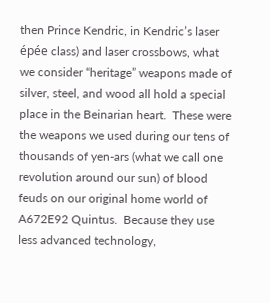then Prince Kendric, in Kendric’s laser épée class) and laser crossbows, what we consider “heritage” weapons made of silver, steel, and wood all hold a special place in the Beinarian heart.  These were the weapons we used during our tens of thousands of yen-ars (what we call one revolution around our sun) of blood feuds on our original home world of A672E92 Quintus.  Because they use less advanced technology,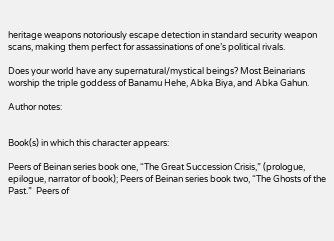heritage weapons notoriously escape detection in standard security weapon scans, making them perfect for assassinations of one’s political rivals.

Does your world have any supernatural/mystical beings? Most Beinarians worship the triple goddess of Banamu Hehe, Abka Biya, and Abka Gahun.

Author notes:


Book(s) in which this character appears:

Peers of Beinan series book one, “The Great Succession Crisis,” (prologue, epilogue, narrator of book); Peers of Beinan series book two, “The Ghosts of the Past.”  Peers of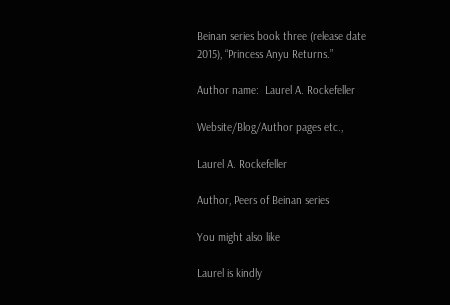Beinan series book three (release date 2015), “Princess Anyu Returns.”

Author name:  Laurel A. Rockefeller

Website/Blog/Author pages etc.,

Laurel A. Rockefeller

Author, Peers of Beinan series

You might also like

Laurel is kindly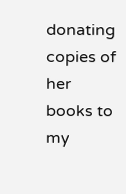donating copies of her books to my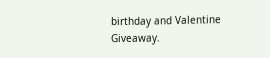birthday and Valentine Giveaway.